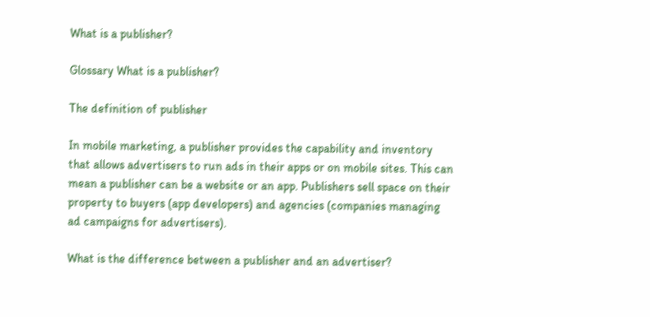What is a publisher?

Glossary What is a publisher?

The definition of publisher

In mobile marketing, a publisher provides the capability and inventory that allows advertisers to run ads in their apps or on mobile sites. This can mean a publisher can be a website or an app. Publishers sell space on their property to buyers (app developers) and agencies (companies managing ad campaigns for advertisers).

What is the difference between a publisher and an advertiser?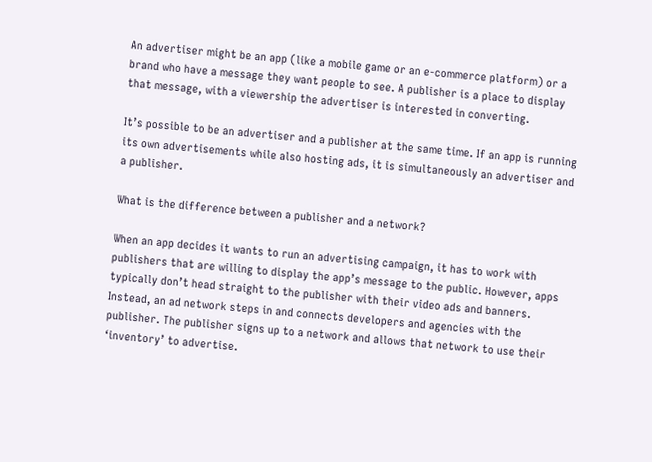An advertiser might be an app (like a mobile game or an e-commerce platform) or a brand who have a message they want people to see. A publisher is a place to display that message, with a viewership the advertiser is interested in converting.

It’s possible to be an advertiser and a publisher at the same time. If an app is running its own advertisements while also hosting ads, it is simultaneously an advertiser and a publisher.

What is the difference between a publisher and a network?

When an app decides it wants to run an advertising campaign, it has to work with publishers that are willing to display the app’s message to the public. However, apps typically don’t head straight to the publisher with their video ads and banners. Instead, an ad network steps in and connects developers and agencies with the publisher. The publisher signs up to a network and allows that network to use their ‘inventory’ to advertise.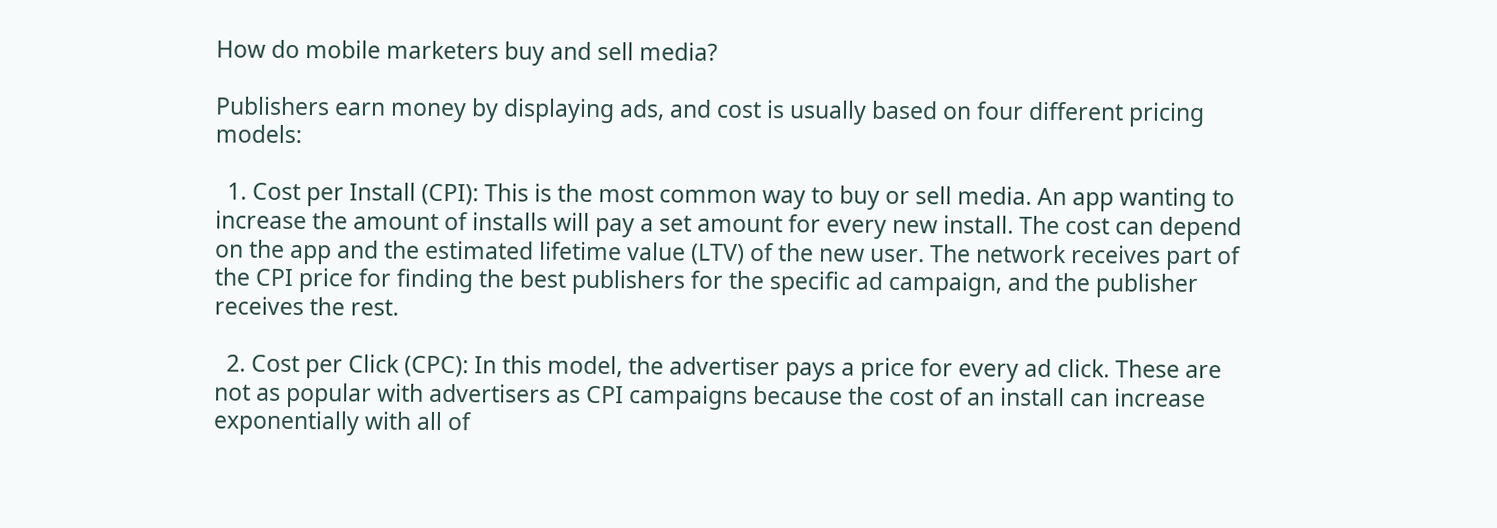How do mobile marketers buy and sell media?

Publishers earn money by displaying ads, and cost is usually based on four different pricing models:

  1. Cost per Install (CPI): This is the most common way to buy or sell media. An app wanting to increase the amount of installs will pay a set amount for every new install. The cost can depend on the app and the estimated lifetime value (LTV) of the new user. The network receives part of the CPI price for finding the best publishers for the specific ad campaign, and the publisher receives the rest.

  2. Cost per Click (CPC): In this model, the advertiser pays a price for every ad click. These are not as popular with advertisers as CPI campaigns because the cost of an install can increase exponentially with all of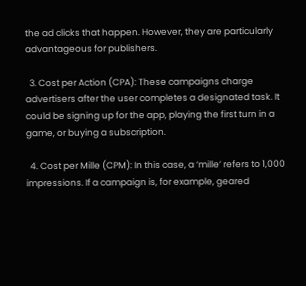the ad clicks that happen. However, they are particularly advantageous for publishers.

  3. Cost per Action (CPA): These campaigns charge advertisers after the user completes a designated task. It could be signing up for the app, playing the first turn in a game, or buying a subscription.

  4. Cost per Mille (CPM): In this case, a ‘mille’ refers to 1,000 impressions. If a campaign is, for example, geared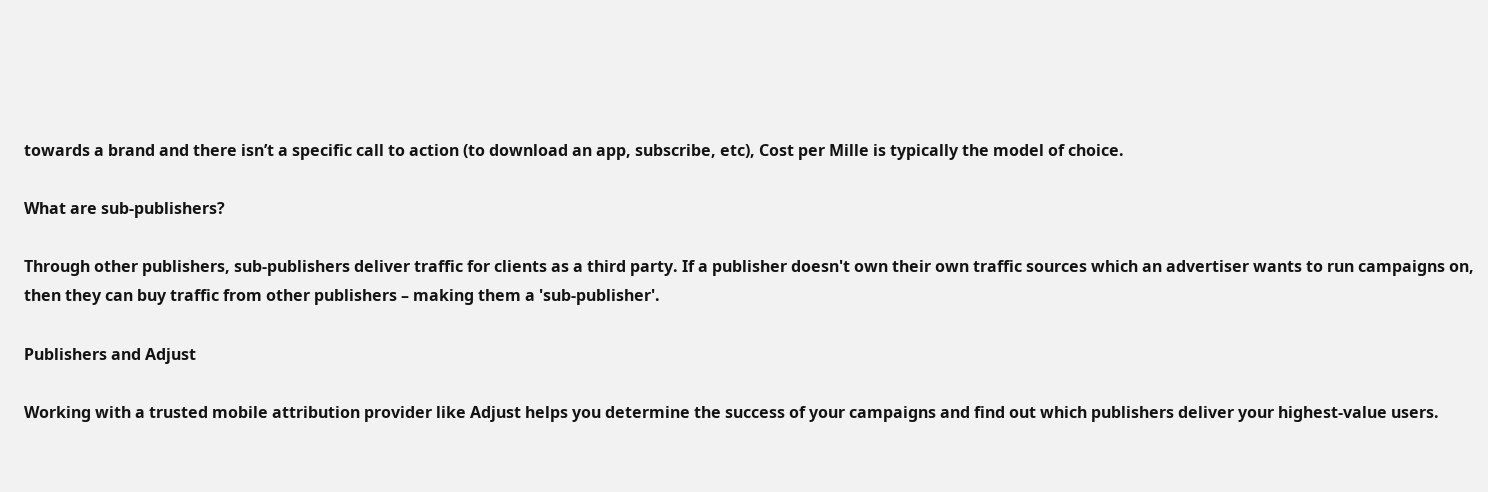towards a brand and there isn’t a specific call to action (to download an app, subscribe, etc), Cost per Mille is typically the model of choice.

What are sub-publishers?

Through other publishers, sub-publishers deliver traffic for clients as a third party. If a publisher doesn't own their own traffic sources which an advertiser wants to run campaigns on, then they can buy traffic from other publishers – making them a 'sub-publisher'.

Publishers and Adjust

Working with a trusted mobile attribution provider like Adjust helps you determine the success of your campaigns and find out which publishers deliver your highest-value users.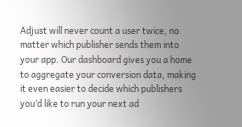Adjust will never count a user twice, no matter which publisher sends them into your app. Our dashboard gives you a home to aggregate your conversion data, making it even easier to decide which publishers you’d like to run your next ad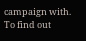campaign with. To find out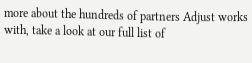more about the hundreds of partners Adjust works with, take a look at our full list of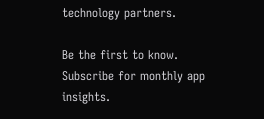technology partners.

Be the first to know. Subscribe for monthly app insights.